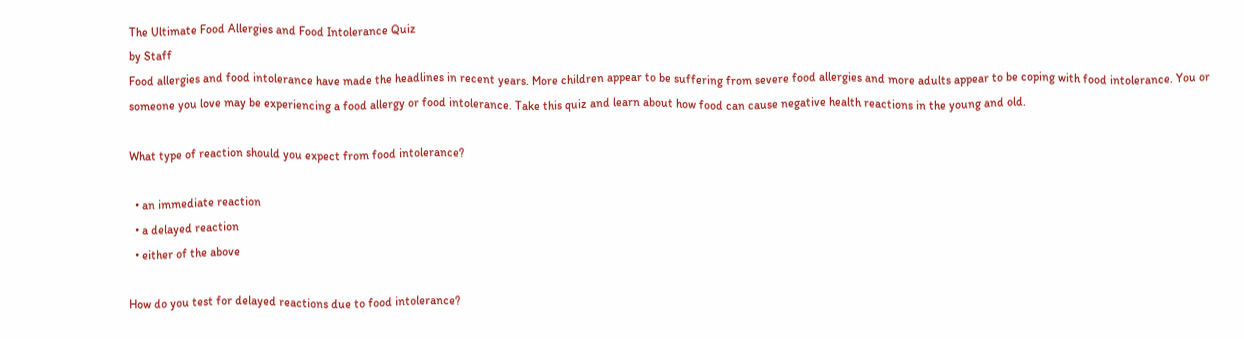The Ultimate Food Allergies and Food Intolerance Quiz
by Staff
Food allergies and food intolerance have made the headlines in recent years. More children appear to be suffering from severe food allergies and more adults appear to be coping with food intolerance. You or someone you love may be experiencing a food allergy or food intolerance. Take this quiz and learn about how food can cause negative health reactions in the young and old.

What type of reaction should you expect from food intolerance?

  • an immediate reaction
  • a delayed reaction
  • either of the above

How do you test for delayed reactions due to food intolerance?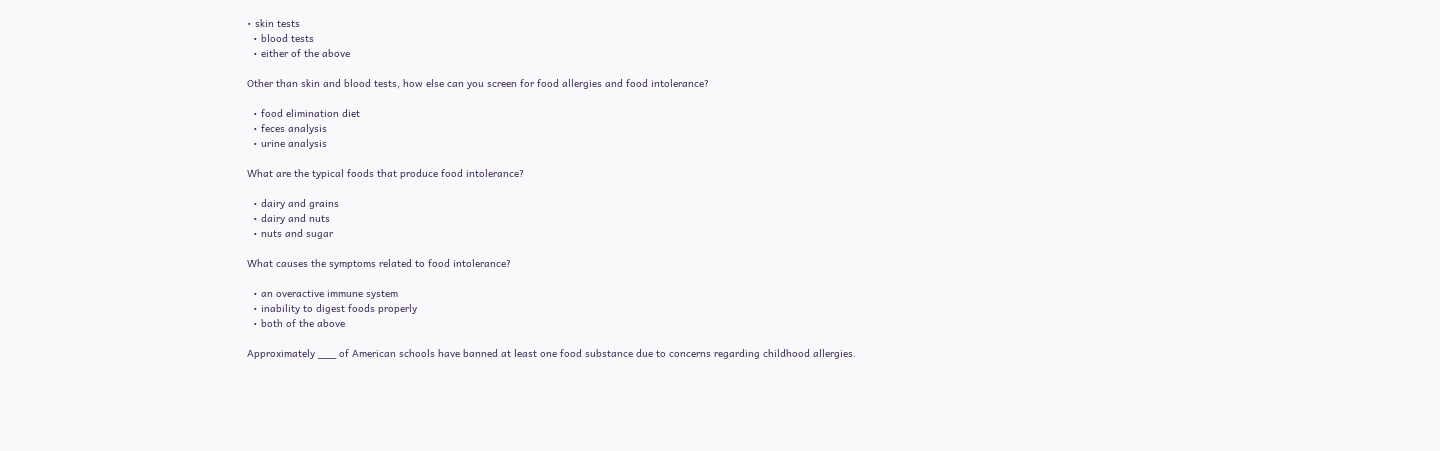• skin tests
  • blood tests
  • either of the above

Other than skin and blood tests, how else can you screen for food allergies and food intolerance?

  • food elimination diet
  • feces analysis
  • urine analysis

What are the typical foods that produce food intolerance?

  • dairy and grains
  • dairy and nuts
  • nuts and sugar

What causes the symptoms related to food intolerance?

  • an overactive immune system
  • inability to digest foods properly
  • both of the above

Approximately ___ of American schools have banned at least one food substance due to concerns regarding childhood allergies.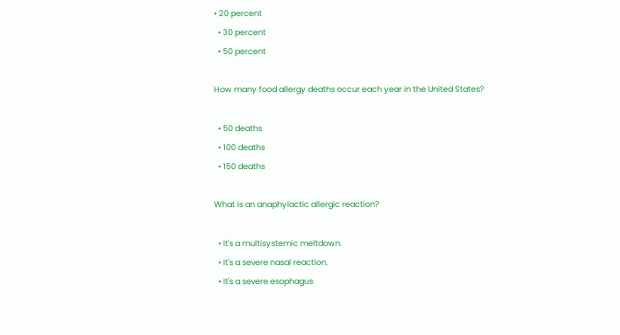• 20 percent
  • 30 percent
  • 50 percent

How many food allergy deaths occur each year in the United States?

  • 50 deaths
  • 100 deaths
  • 150 deaths

What is an anaphylactic allergic reaction?

  • It's a multisystemic meltdown.
  • It's a severe nasal reaction.
  • It's a severe esophagus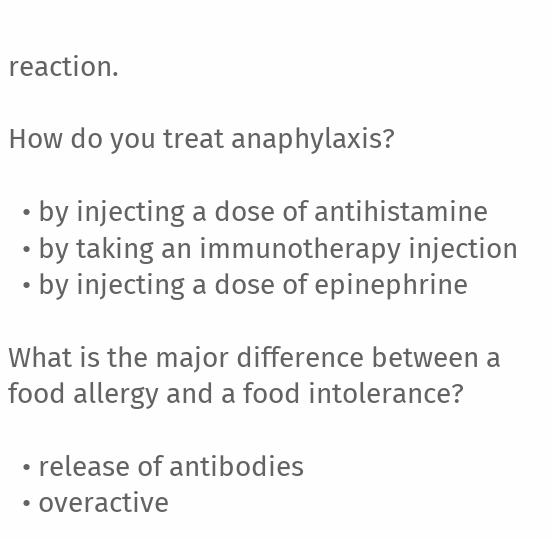reaction.

How do you treat anaphylaxis?

  • by injecting a dose of antihistamine
  • by taking an immunotherapy injection
  • by injecting a dose of epinephrine

What is the major difference between a food allergy and a food intolerance?

  • release of antibodies
  • overactive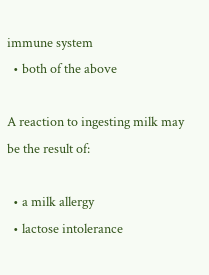immune system
  • both of the above

A reaction to ingesting milk may be the result of:

  • a milk allergy
  • lactose intolerance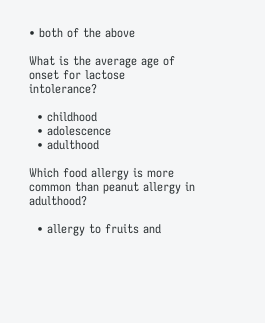• both of the above

What is the average age of onset for lactose intolerance?

  • childhood
  • adolescence
  • adulthood

Which food allergy is more common than peanut allergy in adulthood?

  • allergy to fruits and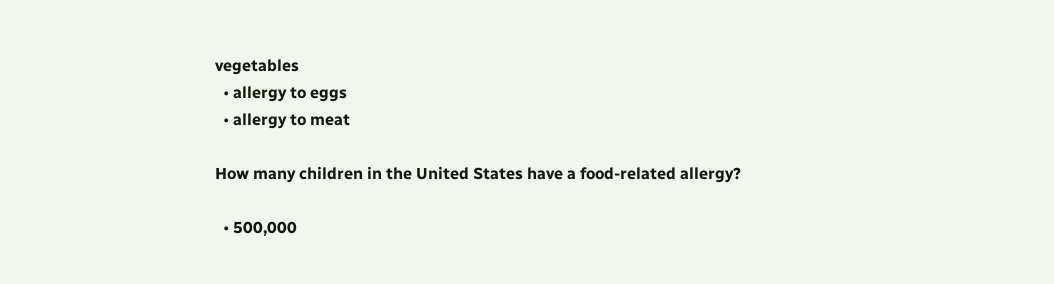vegetables
  • allergy to eggs
  • allergy to meat

How many children in the United States have a food-related allergy?

  • 500,000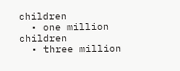children
  • one million children
  • three million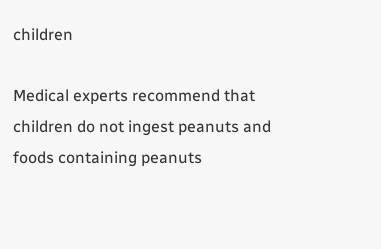children

Medical experts recommend that children do not ingest peanuts and foods containing peanuts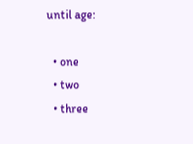until age:

  • one
  • two
  • three